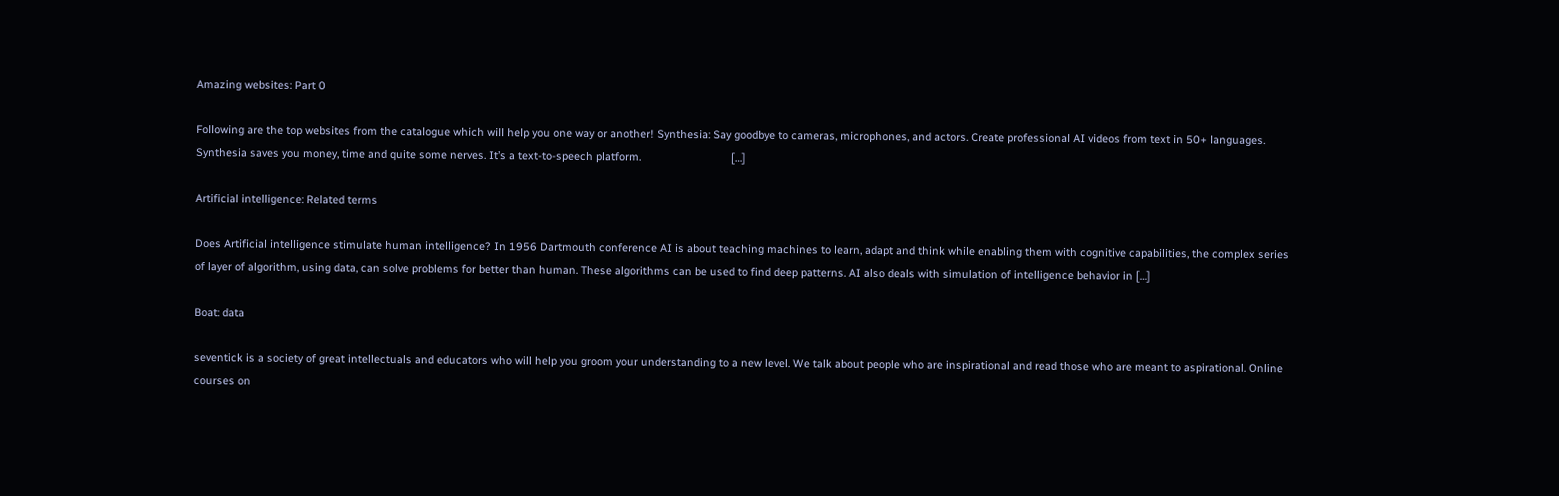Amazing websites: Part 0

Following are the top websites from the catalogue which will help you one way or another! Synthesia: Say goodbye to cameras, microphones, and actors. Create professional AI videos from text in 50+ languages. Synthesia saves you money, time and quite some nerves. It’s a text-to-speech platform.                              […]

Artificial intelligence: Related terms

Does Artificial intelligence stimulate human intelligence? In 1956 Dartmouth conference AI is about teaching machines to learn, adapt and think while enabling them with cognitive capabilities, the complex series of layer of algorithm, using data, can solve problems for better than human. These algorithms can be used to find deep patterns. AI also deals with simulation of intelligence behavior in […]

Boat: data

seventick is a society of great intellectuals and educators who will help you groom your understanding to a new level. We talk about people who are inspirational and read those who are meant to aspirational. Online courses on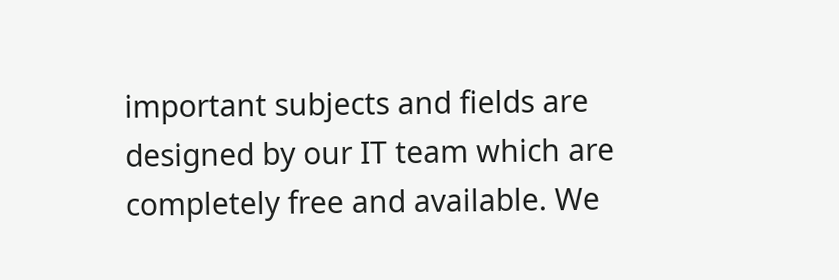important subjects and fields are designed by our IT team which are completely free and available. We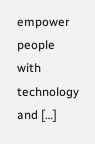empower people with technology and […]